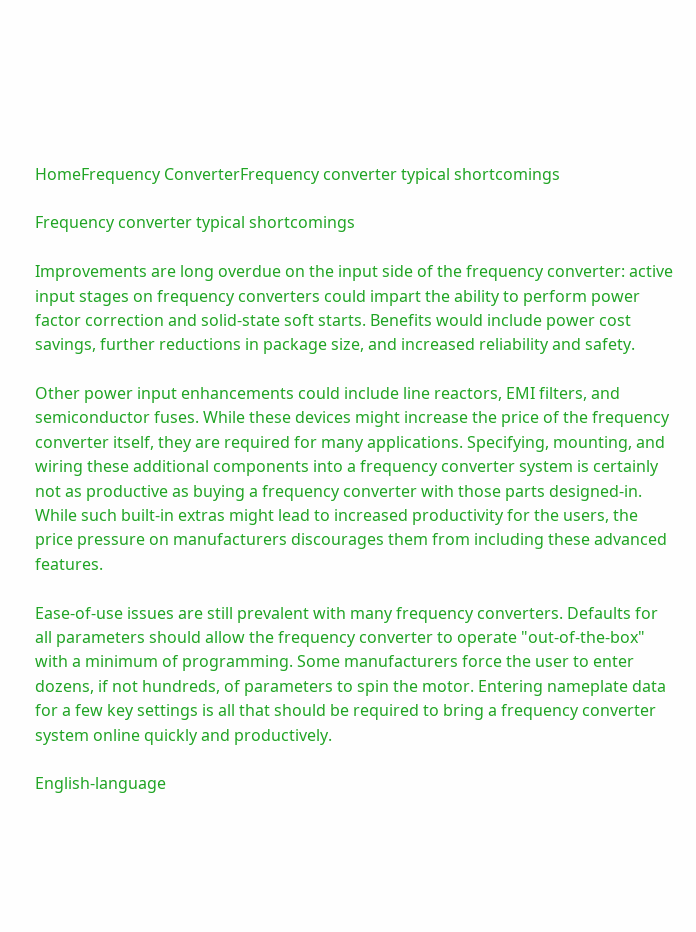HomeFrequency ConverterFrequency converter typical shortcomings

Frequency converter typical shortcomings

Improvements are long overdue on the input side of the frequency converter: active input stages on frequency converters could impart the ability to perform power factor correction and solid-state soft starts. Benefits would include power cost savings, further reductions in package size, and increased reliability and safety.

Other power input enhancements could include line reactors, EMI filters, and semiconductor fuses. While these devices might increase the price of the frequency converter itself, they are required for many applications. Specifying, mounting, and wiring these additional components into a frequency converter system is certainly not as productive as buying a frequency converter with those parts designed-in. While such built-in extras might lead to increased productivity for the users, the price pressure on manufacturers discourages them from including these advanced features.

Ease-of-use issues are still prevalent with many frequency converters. Defaults for all parameters should allow the frequency converter to operate "out-of-the-box" with a minimum of programming. Some manufacturers force the user to enter dozens, if not hundreds, of parameters to spin the motor. Entering nameplate data for a few key settings is all that should be required to bring a frequency converter system online quickly and productively.

English-language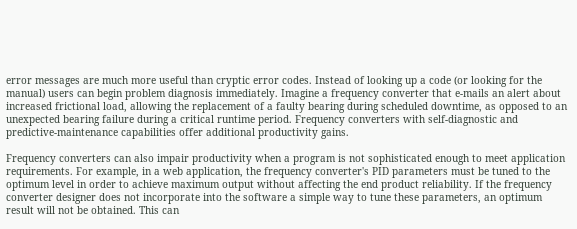error messages are much more useful than cryptic error codes. Instead of looking up a code (or looking for the manual) users can begin problem diagnosis immediately. Imagine a frequency converter that e-mails an alert about increased frictional load, allowing the replacement of a faulty bearing during scheduled downtime, as opposed to an unexpected bearing failure during a critical runtime period. Frequency converters with self-diagnostic and predictive-maintenance capabilities offer additional productivity gains.

Frequency converters can also impair productivity when a program is not sophisticated enough to meet application requirements. For example, in a web application, the frequency converter's PID parameters must be tuned to the optimum level in order to achieve maximum output without affecting the end product reliability. If the frequency converter designer does not incorporate into the software a simple way to tune these parameters, an optimum result will not be obtained. This can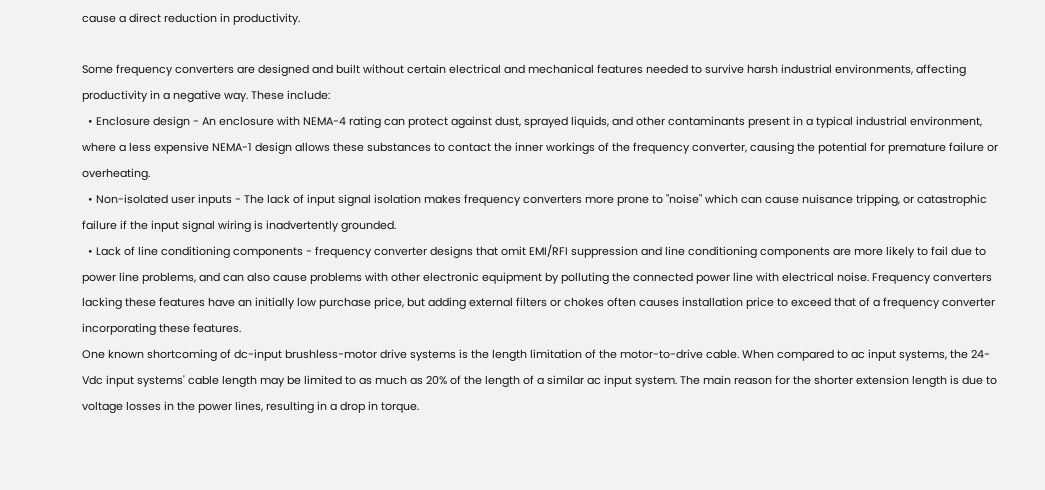cause a direct reduction in productivity.

Some frequency converters are designed and built without certain electrical and mechanical features needed to survive harsh industrial environments, affecting productivity in a negative way. These include:
  • Enclosure design - An enclosure with NEMA-4 rating can protect against dust, sprayed liquids, and other contaminants present in a typical industrial environment, where a less expensive NEMA-1 design allows these substances to contact the inner workings of the frequency converter, causing the potential for premature failure or overheating.
  • Non-isolated user inputs - The lack of input signal isolation makes frequency converters more prone to "noise" which can cause nuisance tripping, or catastrophic failure if the input signal wiring is inadvertently grounded.
  • Lack of line conditioning components - frequency converter designs that omit EMI/RFI suppression and line conditioning components are more likely to fail due to power line problems, and can also cause problems with other electronic equipment by polluting the connected power line with electrical noise. Frequency converters lacking these features have an initially low purchase price, but adding external filters or chokes often causes installation price to exceed that of a frequency converter incorporating these features.
One known shortcoming of dc-input brushless-motor drive systems is the length limitation of the motor-to-drive cable. When compared to ac input systems, the 24-Vdc input systems' cable length may be limited to as much as 20% of the length of a similar ac input system. The main reason for the shorter extension length is due to voltage losses in the power lines, resulting in a drop in torque.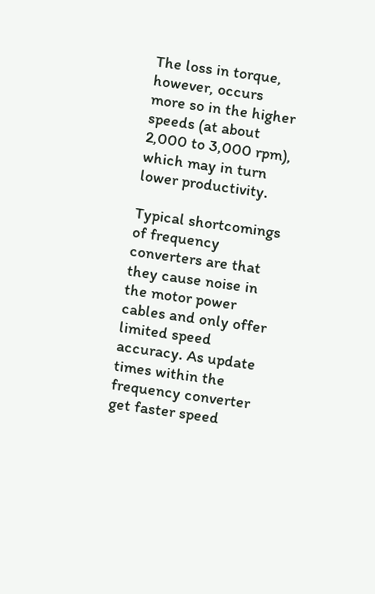The loss in torque, however, occurs more so in the higher speeds (at about 2,000 to 3,000 rpm), which may in turn lower productivity.

Typical shortcomings of frequency converters are that they cause noise in the motor power cables and only offer limited speed accuracy. As update times within the frequency converter get faster speed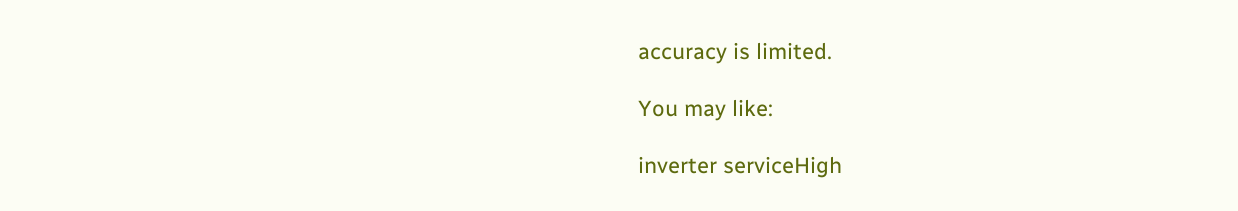accuracy is limited.

You may like:

inverter serviceHigh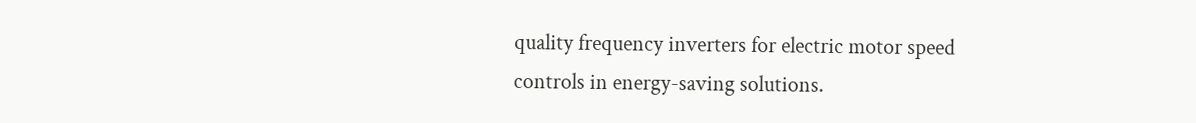quality frequency inverters for electric motor speed controls in energy-saving solutions.